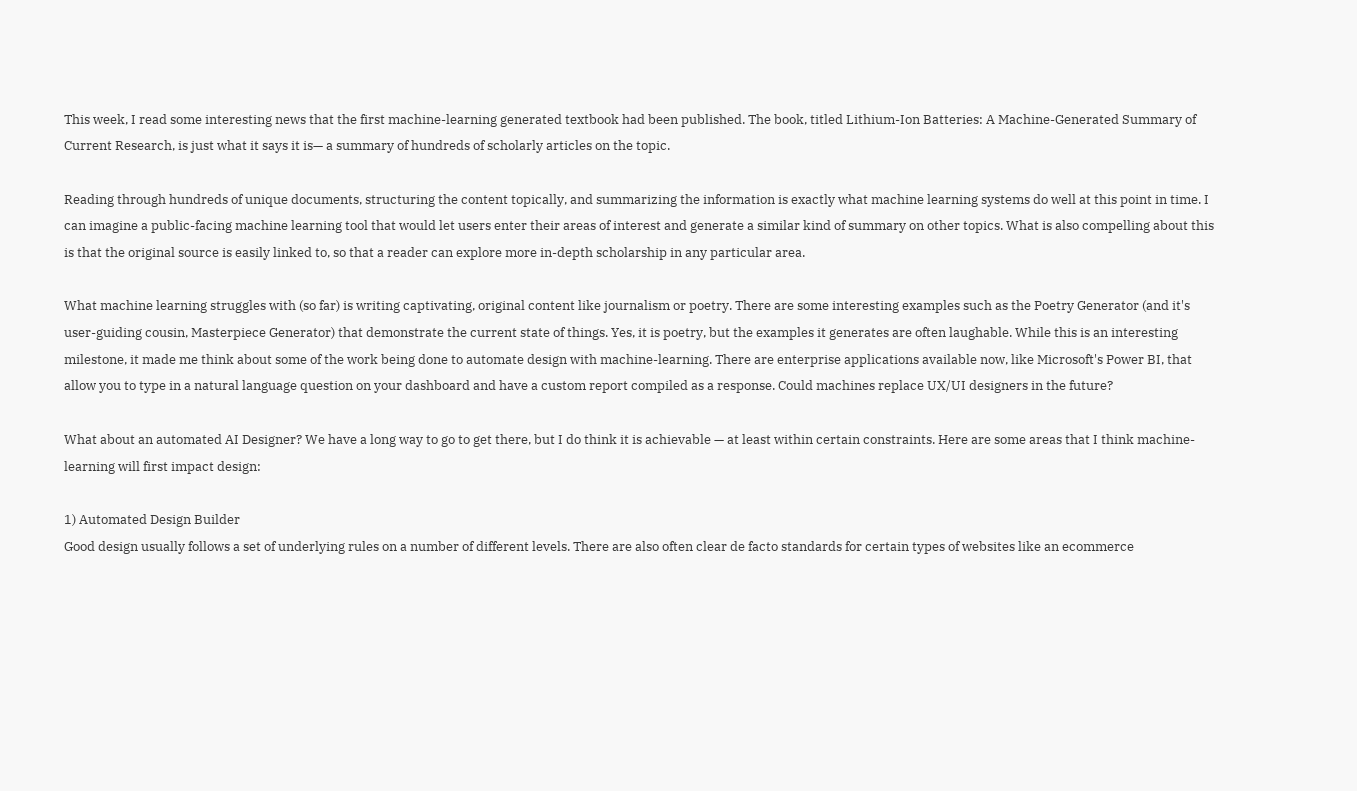This week, I read some interesting news that the first machine-learning generated textbook had been published. The book, titled Lithium-Ion Batteries: A Machine-Generated Summary of Current Research, is just what it says it is— a summary of hundreds of scholarly articles on the topic.

Reading through hundreds of unique documents, structuring the content topically, and summarizing the information is exactly what machine learning systems do well at this point in time. I can imagine a public-facing machine learning tool that would let users enter their areas of interest and generate a similar kind of summary on other topics. What is also compelling about this is that the original source is easily linked to, so that a reader can explore more in-depth scholarship in any particular area.

What machine learning struggles with (so far) is writing captivating, original content like journalism or poetry. There are some interesting examples such as the Poetry Generator (and it's user-guiding cousin, Masterpiece Generator) that demonstrate the current state of things. Yes, it is poetry, but the examples it generates are often laughable. While this is an interesting milestone, it made me think about some of the work being done to automate design with machine-learning. There are enterprise applications available now, like Microsoft's Power BI, that allow you to type in a natural language question on your dashboard and have a custom report compiled as a response. Could machines replace UX/UI designers in the future?

What about an automated AI Designer? We have a long way to go to get there, but I do think it is achievable — at least within certain constraints. Here are some areas that I think machine-learning will first impact design:

1) Automated Design Builder
Good design usually follows a set of underlying rules on a number of different levels. There are also often clear de facto standards for certain types of websites like an ecommerce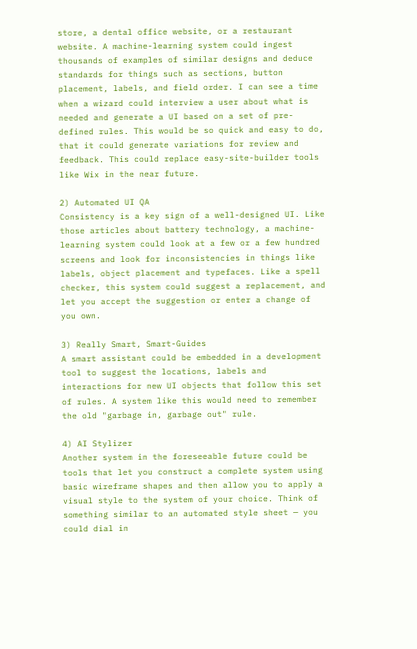store, a dental office website, or a restaurant website. A machine-learning system could ingest thousands of examples of similar designs and deduce standards for things such as sections, button placement, labels, and field order. I can see a time when a wizard could interview a user about what is needed and generate a UI based on a set of pre-defined rules. This would be so quick and easy to do, that it could generate variations for review and feedback. This could replace easy-site-builder tools like Wix in the near future.

2) Automated UI QA
Consistency is a key sign of a well-designed UI. Like those articles about battery technology, a machine-learning system could look at a few or a few hundred screens and look for inconsistencies in things like labels, object placement and typefaces. Like a spell checker, this system could suggest a replacement, and let you accept the suggestion or enter a change of you own.

3) Really Smart, Smart-Guides
A smart assistant could be embedded in a development tool to suggest the locations, labels and interactions for new UI objects that follow this set of rules. A system like this would need to remember the old "garbage in, garbage out" rule.

4) AI Stylizer
Another system in the foreseeable future could be tools that let you construct a complete system using basic wireframe shapes and then allow you to apply a visual style to the system of your choice. Think of something similar to an automated style sheet — you could dial in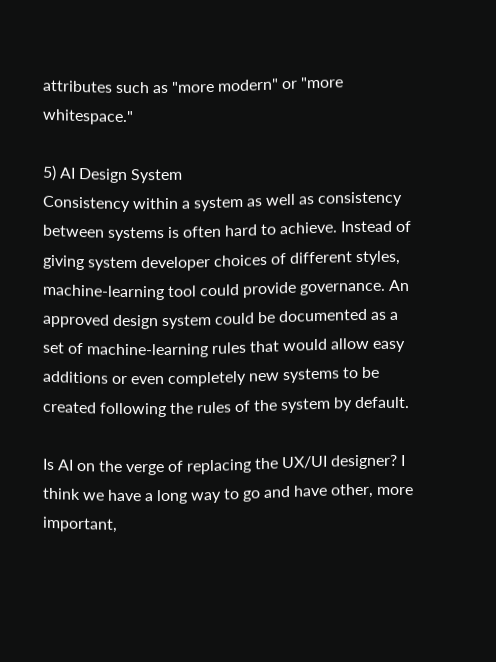attributes such as "more modern" or "more whitespace."

5) AI Design System
Consistency within a system as well as consistency between systems is often hard to achieve. Instead of giving system developer choices of different styles, machine-learning tool could provide governance. An approved design system could be documented as a set of machine-learning rules that would allow easy additions or even completely new systems to be created following the rules of the system by default.

Is AI on the verge of replacing the UX/UI designer? I think we have a long way to go and have other, more important,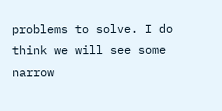problems to solve. I do think we will see some narrow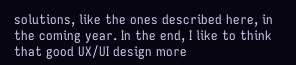solutions, like the ones described here, in the coming year. In the end, I like to think that good UX/UI design more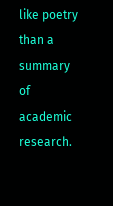like poetry than a summary of academic research.